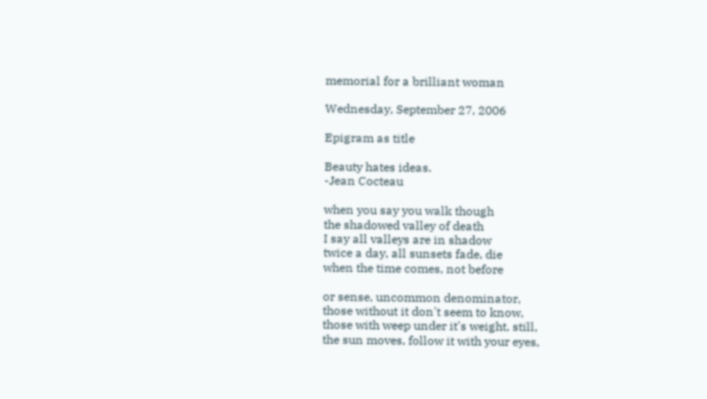memorial for a brilliant woman

Wednesday, September 27, 2006

Epigram as title

Beauty hates ideas.
-Jean Cocteau

when you say you walk though
the shadowed valley of death
I say all valleys are in shadow
twice a day, all sunsets fade, die
when the time comes, not before

or sense, uncommon denominator,
those without it don't seem to know,
those with weep under it's weight, still,
the sun moves, follow it with your eyes,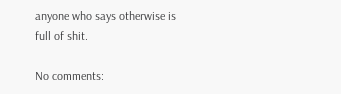anyone who says otherwise is full of shit.

No comments: